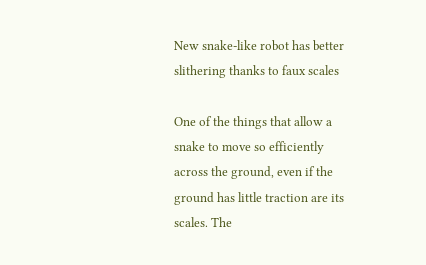New snake-like robot has better slithering thanks to faux scales

One of the things that allow a snake to move so efficiently across the ground, even if the ground has little traction are its scales. The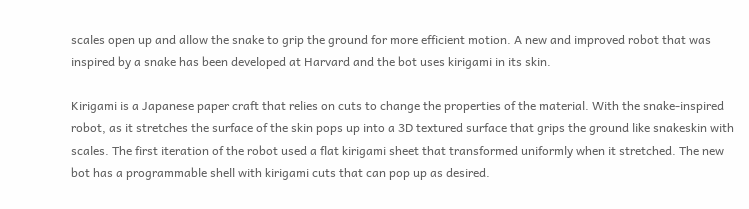scales open up and allow the snake to grip the ground for more efficient motion. A new and improved robot that was inspired by a snake has been developed at Harvard and the bot uses kirigami in its skin.

Kirigami is a Japanese paper craft that relies on cuts to change the properties of the material. With the snake-inspired robot, as it stretches the surface of the skin pops up into a 3D textured surface that grips the ground like snakeskin with scales. The first iteration of the robot used a flat kirigami sheet that transformed uniformly when it stretched. The new bot has a programmable shell with kirigami cuts that can pop up as desired.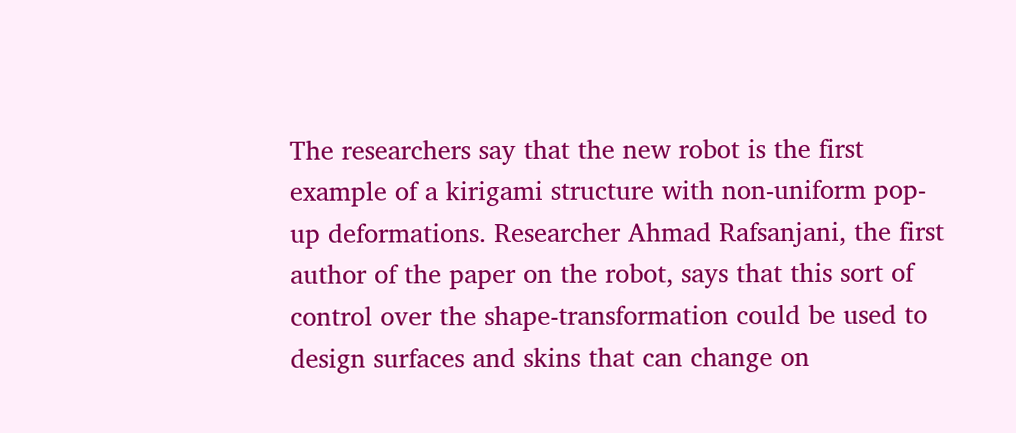The researchers say that the new robot is the first example of a kirigami structure with non-uniform pop-up deformations. Researcher Ahmad Rafsanjani, the first author of the paper on the robot, says that this sort of control over the shape-transformation could be used to design surfaces and skins that can change on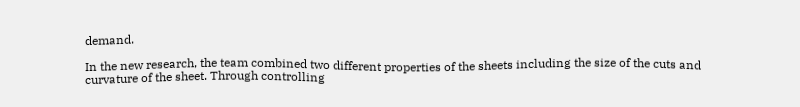demand.

In the new research, the team combined two different properties of the sheets including the size of the cuts and curvature of the sheet. Through controlling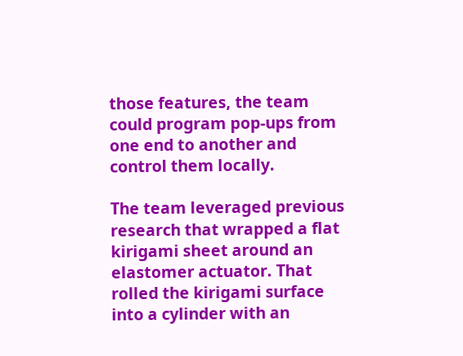those features, the team could program pop-ups from one end to another and control them locally.

The team leveraged previous research that wrapped a flat kirigami sheet around an elastomer actuator. That rolled the kirigami surface into a cylinder with an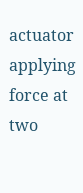actuator applying force at two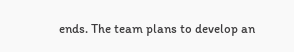ends. The team plans to develop an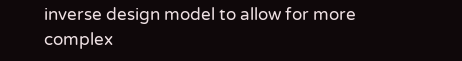inverse design model to allow for more complex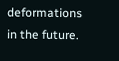deformations in the future.